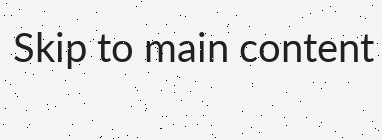Skip to main content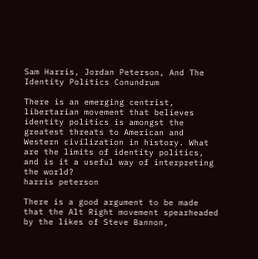Sam Harris, Jordan Peterson, And The Identity Politics Conundrum

There is an emerging centrist, libertarian movement that believes identity politics is amongst the greatest threats to American and Western civilization in history. What are the limits of identity politics, and is it a useful way of interpreting the world?
harris peterson

There is a good argument to be made that the Alt Right movement spearheaded by the likes of Steve Bannon,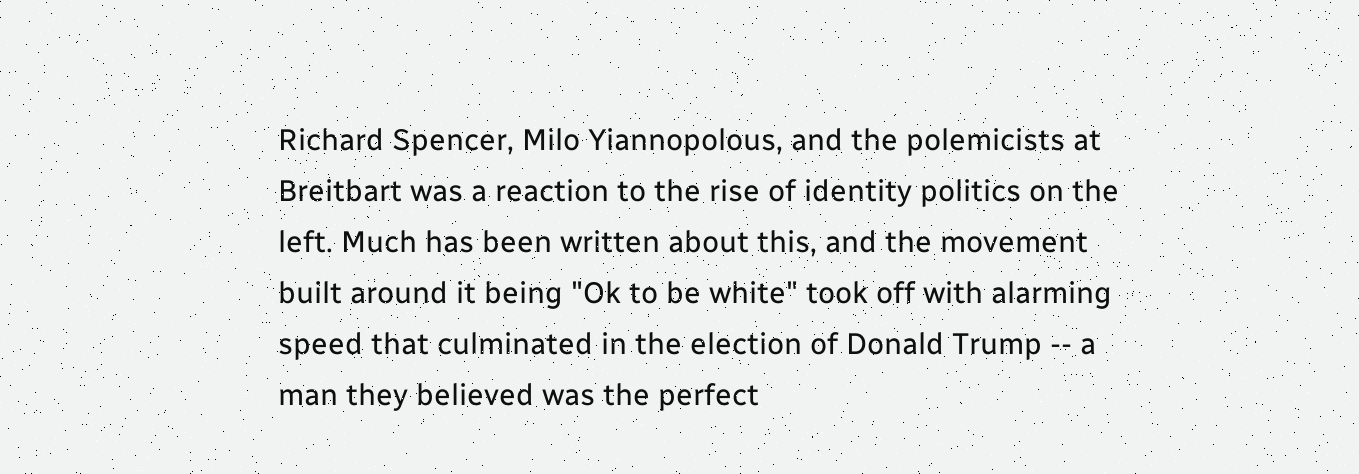Richard Spencer, Milo Yiannopolous, and the polemicists at Breitbart was a reaction to the rise of identity politics on the left. Much has been written about this, and the movement built around it being "Ok to be white" took off with alarming speed that culminated in the election of Donald Trump -- a man they believed was the perfect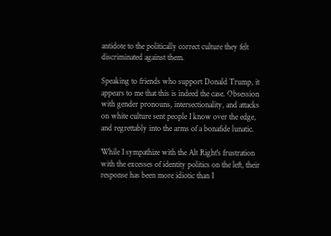antidote to the politically correct culture they felt discriminated against them.

Speaking to friends who support Donald Trump, it appears to me that this is indeed the case. Obsession with gender pronouns, intersectionality, and attacks on white culture sent people I know over the edge, and regrettably into the arms of a bonafide lunatic.

While I sympathize with the Alt Right's frustration with the excesses of identity politics on the left, their response has been more idiotic than I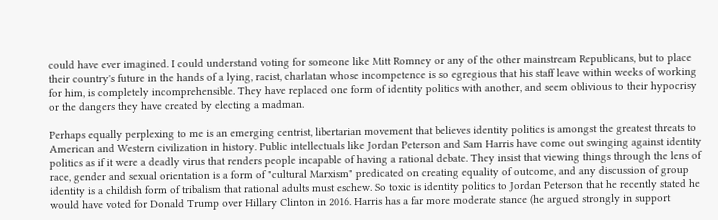could have ever imagined. I could understand voting for someone like Mitt Romney or any of the other mainstream Republicans, but to place their country's future in the hands of a lying, racist, charlatan whose incompetence is so egregious that his staff leave within weeks of working for him, is completely incomprehensible. They have replaced one form of identity politics with another, and seem oblivious to their hypocrisy or the dangers they have created by electing a madman.

Perhaps equally perplexing to me is an emerging centrist, libertarian movement that believes identity politics is amongst the greatest threats to American and Western civilization in history. Public intellectuals like Jordan Peterson and Sam Harris have come out swinging against identity politics as if it were a deadly virus that renders people incapable of having a rational debate. They insist that viewing things through the lens of race, gender and sexual orientation is a form of "cultural Marxism" predicated on creating equality of outcome, and any discussion of group identity is a childish form of tribalism that rational adults must eschew. So toxic is identity politics to Jordan Peterson that he recently stated he would have voted for Donald Trump over Hillary Clinton in 2016. Harris has a far more moderate stance (he argued strongly in support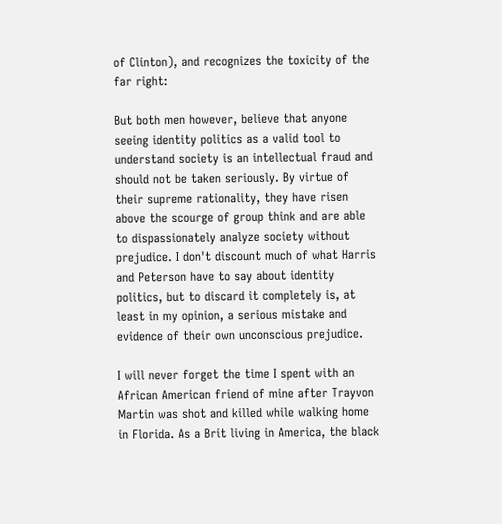of Clinton), and recognizes the toxicity of the far right:

But both men however, believe that anyone seeing identity politics as a valid tool to understand society is an intellectual fraud and should not be taken seriously. By virtue of their supreme rationality, they have risen above the scourge of group think and are able to dispassionately analyze society without prejudice. I don't discount much of what Harris and Peterson have to say about identity politics, but to discard it completely is, at least in my opinion, a serious mistake and evidence of their own unconscious prejudice.

I will never forget the time I spent with an African American friend of mine after Trayvon Martin was shot and killed while walking home in Florida. As a Brit living in America, the black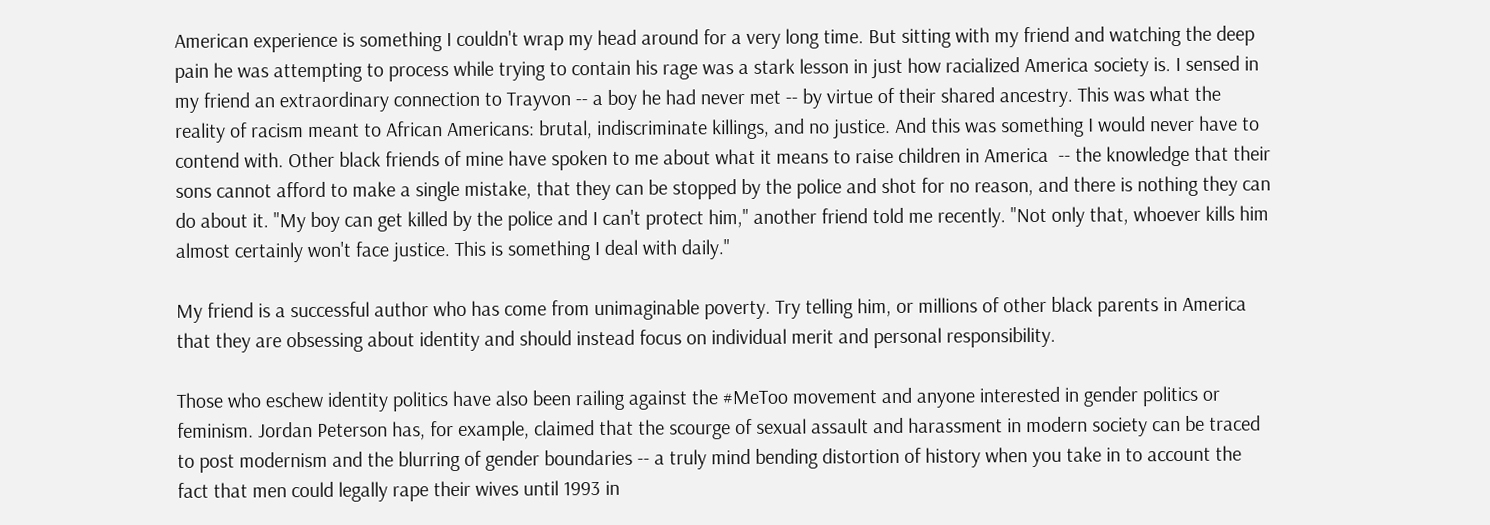American experience is something I couldn't wrap my head around for a very long time. But sitting with my friend and watching the deep pain he was attempting to process while trying to contain his rage was a stark lesson in just how racialized America society is. I sensed in my friend an extraordinary connection to Trayvon -- a boy he had never met -- by virtue of their shared ancestry. This was what the reality of racism meant to African Americans: brutal, indiscriminate killings, and no justice. And this was something I would never have to contend with. Other black friends of mine have spoken to me about what it means to raise children in America  -- the knowledge that their sons cannot afford to make a single mistake, that they can be stopped by the police and shot for no reason, and there is nothing they can do about it. "My boy can get killed by the police and I can't protect him," another friend told me recently. "Not only that, whoever kills him almost certainly won't face justice. This is something I deal with daily."

My friend is a successful author who has come from unimaginable poverty. Try telling him, or millions of other black parents in America that they are obsessing about identity and should instead focus on individual merit and personal responsibility.

Those who eschew identity politics have also been railing against the #MeToo movement and anyone interested in gender politics or feminism. Jordan Peterson has, for example, claimed that the scourge of sexual assault and harassment in modern society can be traced to post modernism and the blurring of gender boundaries -- a truly mind bending distortion of history when you take in to account the fact that men could legally rape their wives until 1993 in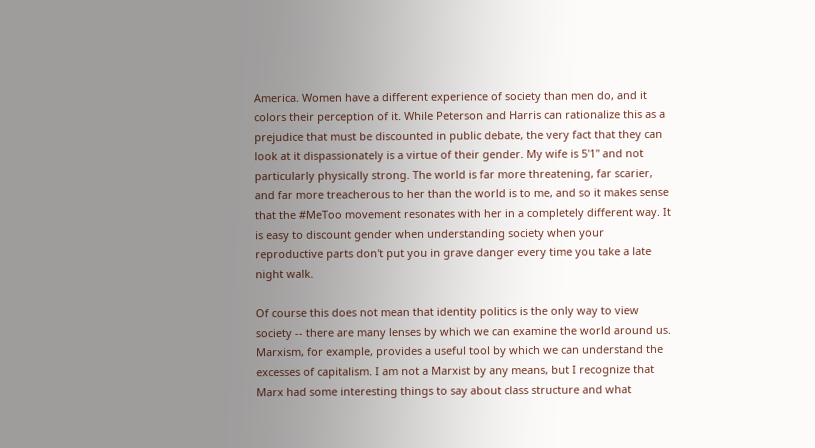America. Women have a different experience of society than men do, and it colors their perception of it. While Peterson and Harris can rationalize this as a prejudice that must be discounted in public debate, the very fact that they can look at it dispassionately is a virtue of their gender. My wife is 5'1" and not particularly physically strong. The world is far more threatening, far scarier, and far more treacherous to her than the world is to me, and so it makes sense that the #MeToo movement resonates with her in a completely different way. It is easy to discount gender when understanding society when your reproductive parts don't put you in grave danger every time you take a late night walk.

Of course this does not mean that identity politics is the only way to view society -- there are many lenses by which we can examine the world around us. Marxism, for example, provides a useful tool by which we can understand the excesses of capitalism. I am not a Marxist by any means, but I recognize that Marx had some interesting things to say about class structure and what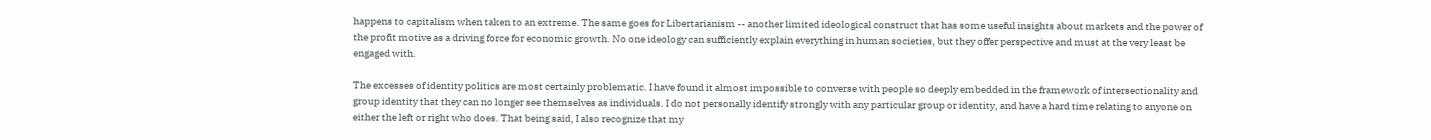happens to capitalism when taken to an extreme. The same goes for Libertarianism -- another limited ideological construct that has some useful insights about markets and the power of the profit motive as a driving force for economic growth. No one ideology can sufficiently explain everything in human societies, but they offer perspective and must at the very least be engaged with.

The excesses of identity politics are most certainly problematic. I have found it almost impossible to converse with people so deeply embedded in the framework of intersectionality and group identity that they can no longer see themselves as individuals. I do not personally identify strongly with any particular group or identity, and have a hard time relating to anyone on either the left or right who does. That being said, I also recognize that my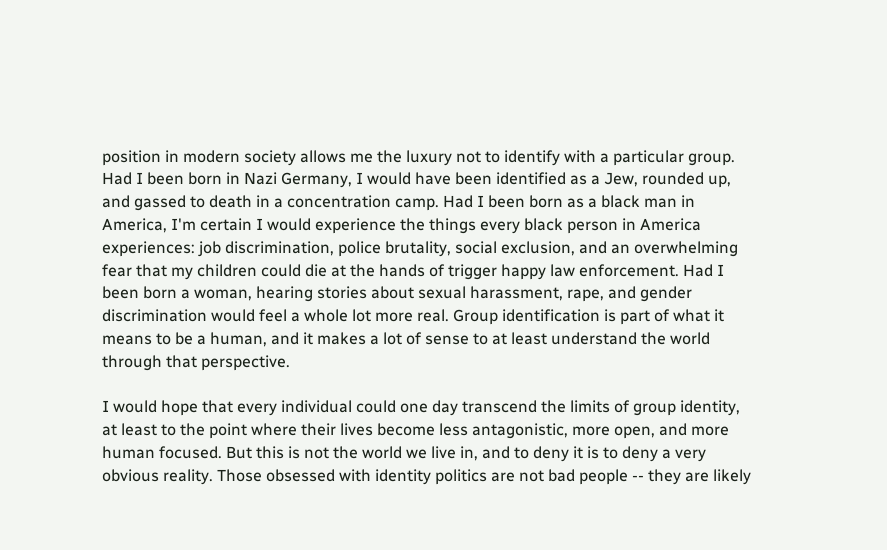position in modern society allows me the luxury not to identify with a particular group. Had I been born in Nazi Germany, I would have been identified as a Jew, rounded up, and gassed to death in a concentration camp. Had I been born as a black man in America, I'm certain I would experience the things every black person in America experiences: job discrimination, police brutality, social exclusion, and an overwhelming fear that my children could die at the hands of trigger happy law enforcement. Had I been born a woman, hearing stories about sexual harassment, rape, and gender discrimination would feel a whole lot more real. Group identification is part of what it means to be a human, and it makes a lot of sense to at least understand the world through that perspective.

I would hope that every individual could one day transcend the limits of group identity, at least to the point where their lives become less antagonistic, more open, and more human focused. But this is not the world we live in, and to deny it is to deny a very obvious reality. Those obsessed with identity politics are not bad people -- they are likely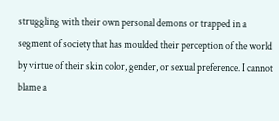struggling with their own personal demons or trapped in a segment of society that has moulded their perception of the world by virtue of their skin color, gender, or sexual preference. I cannot blame a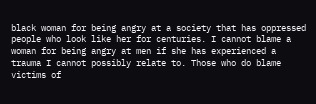black woman for being angry at a society that has oppressed people who look like her for centuries. I cannot blame a woman for being angry at men if she has experienced a trauma I cannot possibly relate to. Those who do blame victims of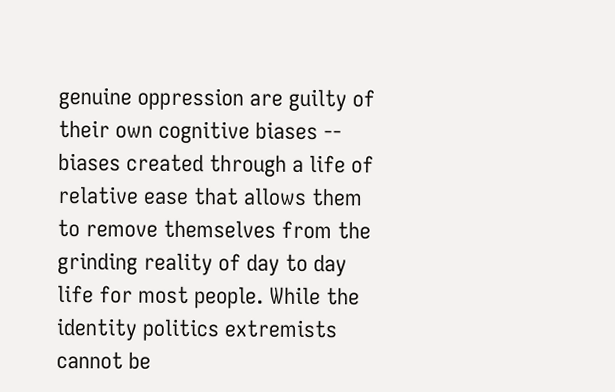genuine oppression are guilty of their own cognitive biases -- biases created through a life of relative ease that allows them to remove themselves from the grinding reality of day to day life for most people. While the identity politics extremists cannot be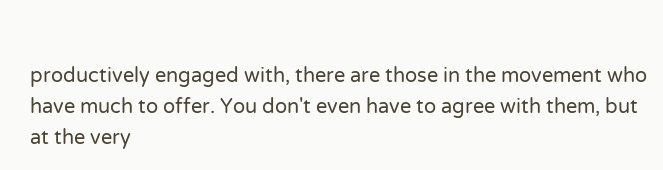productively engaged with, there are those in the movement who have much to offer. You don't even have to agree with them, but at the very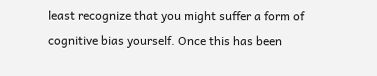least recognize that you might suffer a form of cognitive bias yourself. Once this has been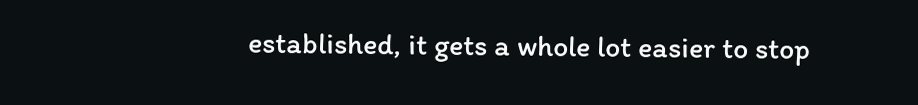established, it gets a whole lot easier to stop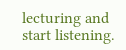lecturing and start listening.